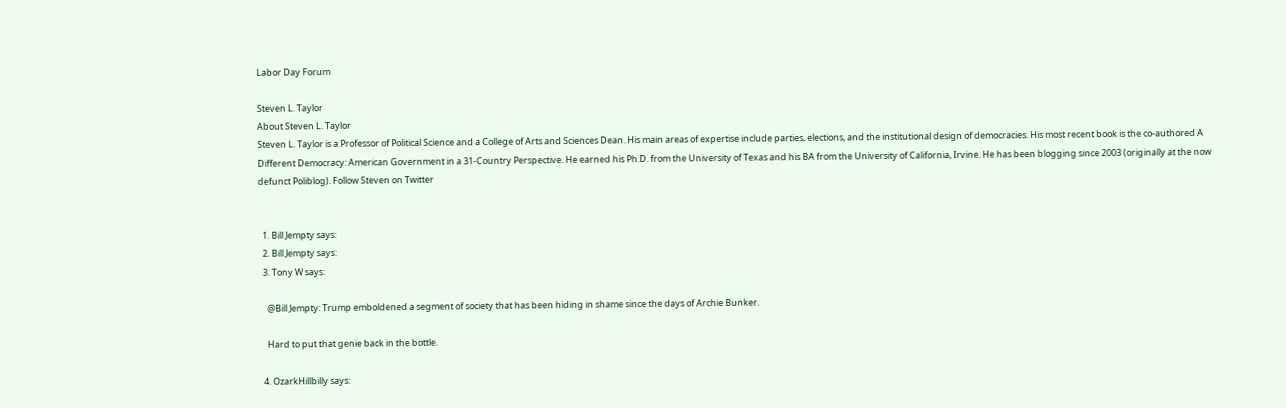Labor Day Forum

Steven L. Taylor
About Steven L. Taylor
Steven L. Taylor is a Professor of Political Science and a College of Arts and Sciences Dean. His main areas of expertise include parties, elections, and the institutional design of democracies. His most recent book is the co-authored A Different Democracy: American Government in a 31-Country Perspective. He earned his Ph.D. from the University of Texas and his BA from the University of California, Irvine. He has been blogging since 2003 (originally at the now defunct Poliblog). Follow Steven on Twitter


  1. Bill Jempty says:
  2. Bill Jempty says:
  3. Tony W says:

    @Bill Jempty: Trump emboldened a segment of society that has been hiding in shame since the days of Archie Bunker.

    Hard to put that genie back in the bottle.

  4. OzarkHillbilly says: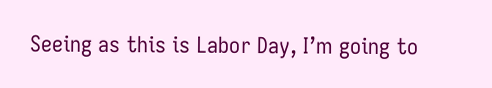Seeing as this is Labor Day, I’m going to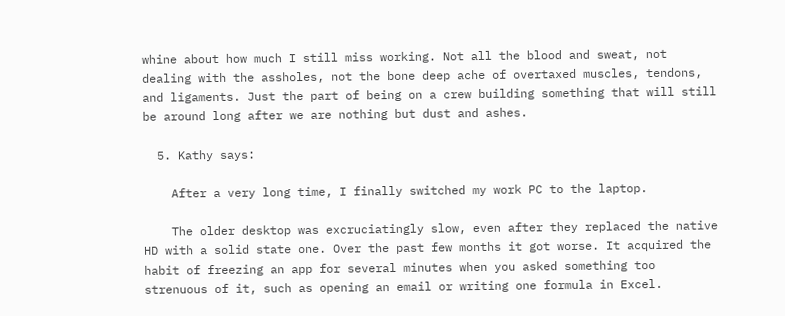whine about how much I still miss working. Not all the blood and sweat, not dealing with the assholes, not the bone deep ache of overtaxed muscles, tendons, and ligaments. Just the part of being on a crew building something that will still be around long after we are nothing but dust and ashes.

  5. Kathy says:

    After a very long time, I finally switched my work PC to the laptop.

    The older desktop was excruciatingly slow, even after they replaced the native HD with a solid state one. Over the past few months it got worse. It acquired the habit of freezing an app for several minutes when you asked something too strenuous of it, such as opening an email or writing one formula in Excel.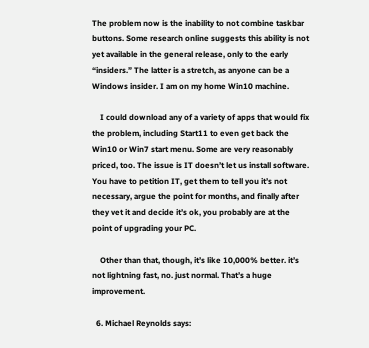The problem now is the inability to not combine taskbar buttons. Some research online suggests this ability is not yet available in the general release, only to the early “insiders.” The latter is a stretch, as anyone can be a Windows insider. I am on my home Win10 machine.

    I could download any of a variety of apps that would fix the problem, including Start11 to even get back the Win10 or Win7 start menu. Some are very reasonably priced, too. The issue is IT doesn’t let us install software. You have to petition IT, get them to tell you it’s not necessary, argue the point for months, and finally after they vet it and decide it’s ok, you probably are at the point of upgrading your PC.

    Other than that, though, it’s like 10,000% better. it’s not lightning fast, no. just normal. That’s a huge improvement.

  6. Michael Reynolds says: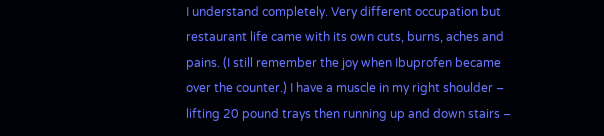I understand completely. Very different occupation but restaurant life came with its own cuts, burns, aches and pains. (I still remember the joy when Ibuprofen became over the counter.) I have a muscle in my right shoulder – lifting 20 pound trays then running up and down stairs –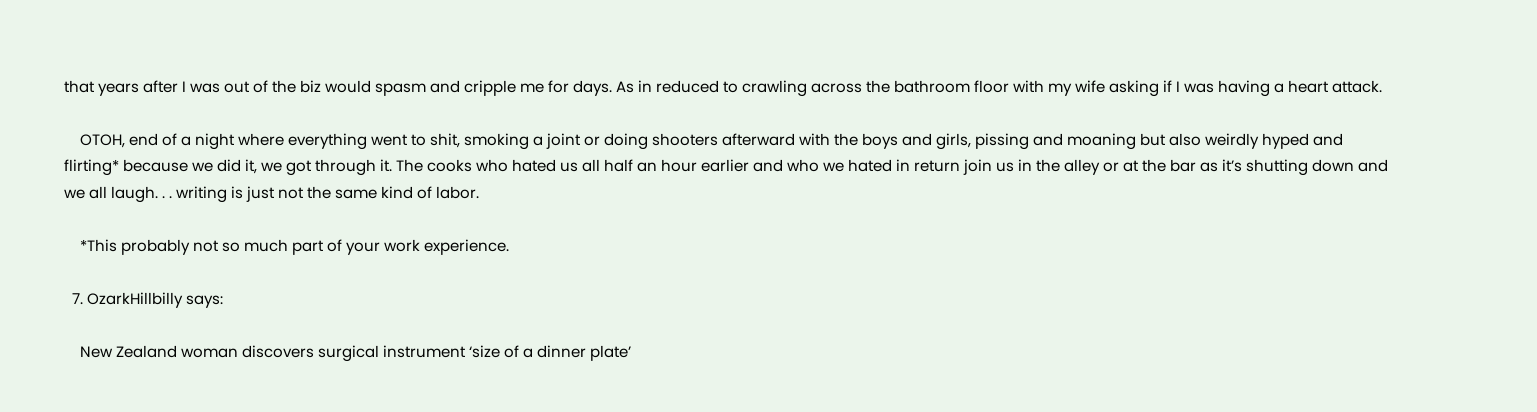that years after I was out of the biz would spasm and cripple me for days. As in reduced to crawling across the bathroom floor with my wife asking if I was having a heart attack.

    OTOH, end of a night where everything went to shit, smoking a joint or doing shooters afterward with the boys and girls, pissing and moaning but also weirdly hyped and flirting* because we did it, we got through it. The cooks who hated us all half an hour earlier and who we hated in return join us in the alley or at the bar as it’s shutting down and we all laugh. . . writing is just not the same kind of labor.

    *This probably not so much part of your work experience.

  7. OzarkHillbilly says:

    New Zealand woman discovers surgical instrument ‘size of a dinner plate’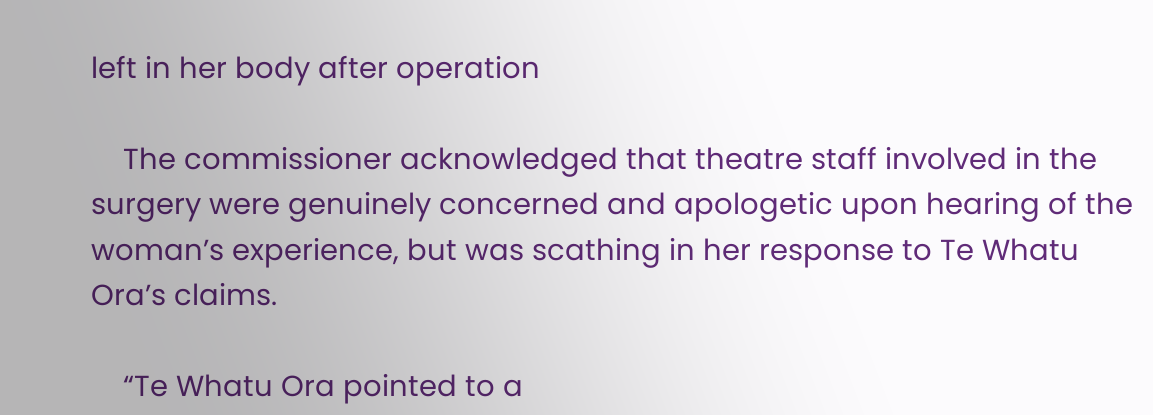left in her body after operation

    The commissioner acknowledged that theatre staff involved in the surgery were genuinely concerned and apologetic upon hearing of the woman’s experience, but was scathing in her response to Te Whatu Ora’s claims.

    “Te Whatu Ora pointed to a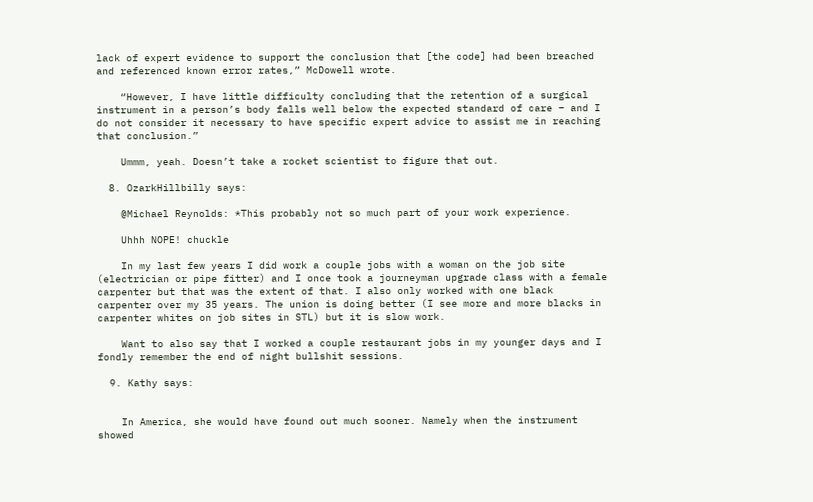lack of expert evidence to support the conclusion that [the code] had been breached and referenced known error rates,” McDowell wrote.

    “However, I have little difficulty concluding that the retention of a surgical instrument in a person’s body falls well below the expected standard of care – and I do not consider it necessary to have specific expert advice to assist me in reaching that conclusion.”

    Ummm, yeah. Doesn’t take a rocket scientist to figure that out.

  8. OzarkHillbilly says:

    @Michael Reynolds: *This probably not so much part of your work experience.

    Uhhh NOPE! chuckle

    In my last few years I did work a couple jobs with a woman on the job site (electrician or pipe fitter) and I once took a journeyman upgrade class with a female carpenter but that was the extent of that. I also only worked with one black carpenter over my 35 years. The union is doing better (I see more and more blacks in carpenter whites on job sites in STL) but it is slow work.

    Want to also say that I worked a couple restaurant jobs in my younger days and I fondly remember the end of night bullshit sessions.

  9. Kathy says:


    In America, she would have found out much sooner. Namely when the instrument showed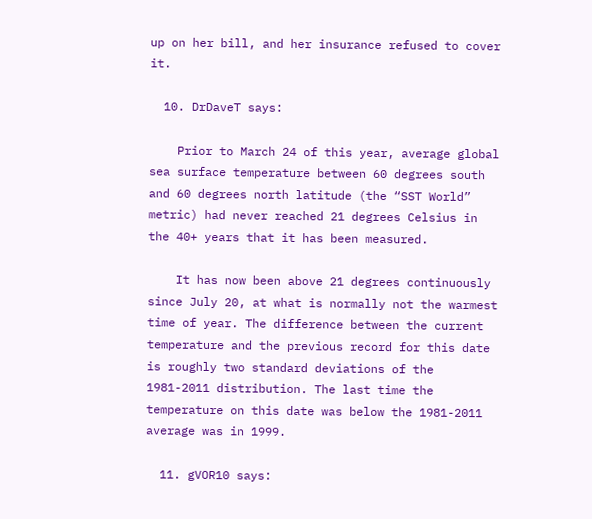up on her bill, and her insurance refused to cover it.

  10. DrDaveT says:

    Prior to March 24 of this year, average global sea surface temperature between 60 degrees south and 60 degrees north latitude (the “SST World” metric) had never reached 21 degrees Celsius in the 40+ years that it has been measured.

    It has now been above 21 degrees continuously since July 20, at what is normally not the warmest time of year. The difference between the current temperature and the previous record for this date is roughly two standard deviations of the 1981-2011 distribution. The last time the temperature on this date was below the 1981-2011 average was in 1999.

  11. gVOR10 says: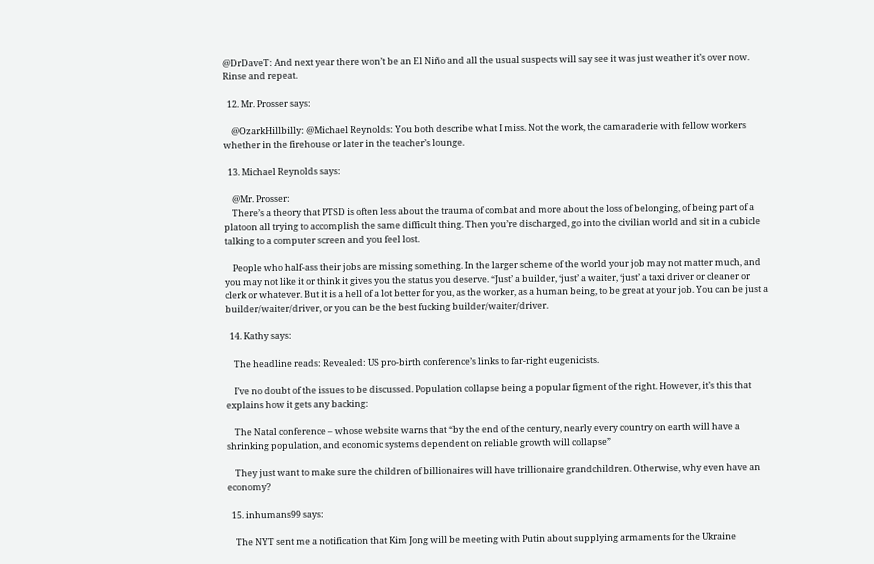@DrDaveT: And next year there won’t be an El Niño and all the usual suspects will say see it was just weather it’s over now. Rinse and repeat.

  12. Mr. Prosser says:

    @OzarkHillbilly: @Michael Reynolds: You both describe what I miss. Not the work, the camaraderie with fellow workers whether in the firehouse or later in the teacher’s lounge.

  13. Michael Reynolds says:

    @Mr. Prosser:
    There’s a theory that PTSD is often less about the trauma of combat and more about the loss of belonging, of being part of a platoon all trying to accomplish the same difficult thing. Then you’re discharged, go into the civilian world and sit in a cubicle talking to a computer screen and you feel lost.

    People who half-ass their jobs are missing something. In the larger scheme of the world your job may not matter much, and you may not like it or think it gives you the status you deserve. “Just’ a builder, ‘just’ a waiter, ‘just’ a taxi driver or cleaner or clerk or whatever. But it is a hell of a lot better for you, as the worker, as a human being, to be great at your job. You can be just a builder/waiter/driver, or you can be the best fucking builder/waiter/driver.

  14. Kathy says:

    The headline reads: Revealed: US pro-birth conference’s links to far-right eugenicists.

    I’ve no doubt of the issues to be discussed. Population collapse being a popular figment of the right. However, it’s this that explains how it gets any backing:

    The Natal conference – whose website warns that “by the end of the century, nearly every country on earth will have a shrinking population, and economic systems dependent on reliable growth will collapse”

    They just want to make sure the children of billionaires will have trillionaire grandchildren. Otherwise, why even have an economy?

  15. inhumans99 says:

    The NYT sent me a notification that Kim Jong will be meeting with Putin about supplying armaments for the Ukraine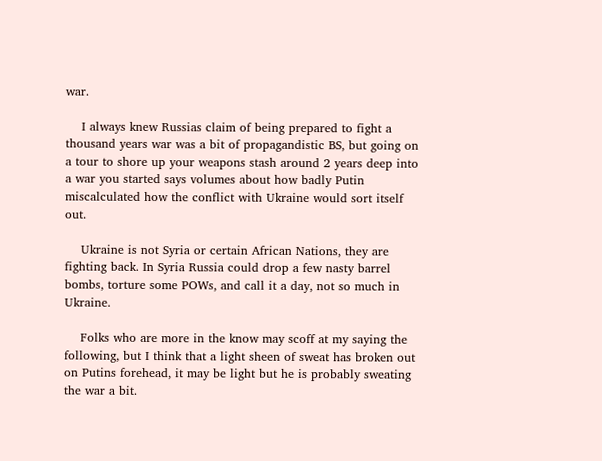war.

    I always knew Russias claim of being prepared to fight a thousand years war was a bit of propagandistic BS, but going on a tour to shore up your weapons stash around 2 years deep into a war you started says volumes about how badly Putin miscalculated how the conflict with Ukraine would sort itself out.

    Ukraine is not Syria or certain African Nations, they are fighting back. In Syria Russia could drop a few nasty barrel bombs, torture some POWs, and call it a day, not so much in Ukraine.

    Folks who are more in the know may scoff at my saying the following, but I think that a light sheen of sweat has broken out on Putins forehead, it may be light but he is probably sweating the war a bit.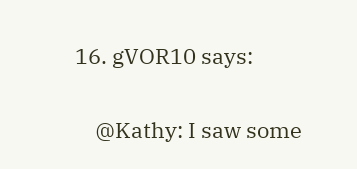16. gVOR10 says:

    @Kathy: I saw some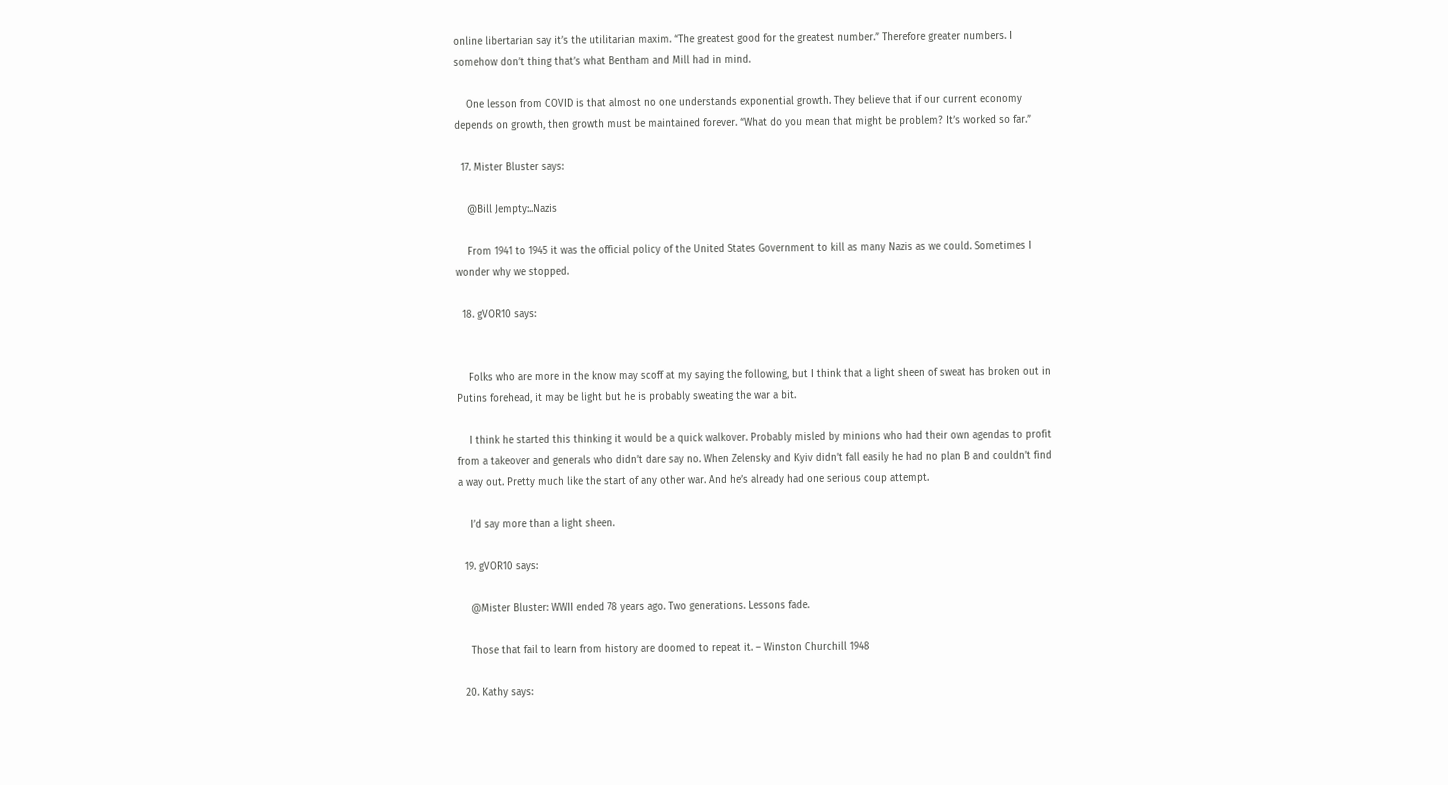online libertarian say it’s the utilitarian maxim. “The greatest good for the greatest number.” Therefore greater numbers. I somehow don’t thing that’s what Bentham and Mill had in mind.

    One lesson from COVID is that almost no one understands exponential growth. They believe that if our current economy depends on growth, then growth must be maintained forever. “What do you mean that might be problem? It’s worked so far.”

  17. Mister Bluster says:

    @Bill Jempty:..Nazis

    From 1941 to 1945 it was the official policy of the United States Government to kill as many Nazis as we could. Sometimes I wonder why we stopped.

  18. gVOR10 says:


    Folks who are more in the know may scoff at my saying the following, but I think that a light sheen of sweat has broken out in Putins forehead, it may be light but he is probably sweating the war a bit.

    I think he started this thinking it would be a quick walkover. Probably misled by minions who had their own agendas to profit from a takeover and generals who didn’t dare say no. When Zelensky and Kyiv didn’t fall easily he had no plan B and couldn’t find a way out. Pretty much like the start of any other war. And he’s already had one serious coup attempt.

    I’d say more than a light sheen.

  19. gVOR10 says:

    @Mister Bluster: WWII ended 78 years ago. Two generations. Lessons fade.

    Those that fail to learn from history are doomed to repeat it. – Winston Churchill 1948

  20. Kathy says: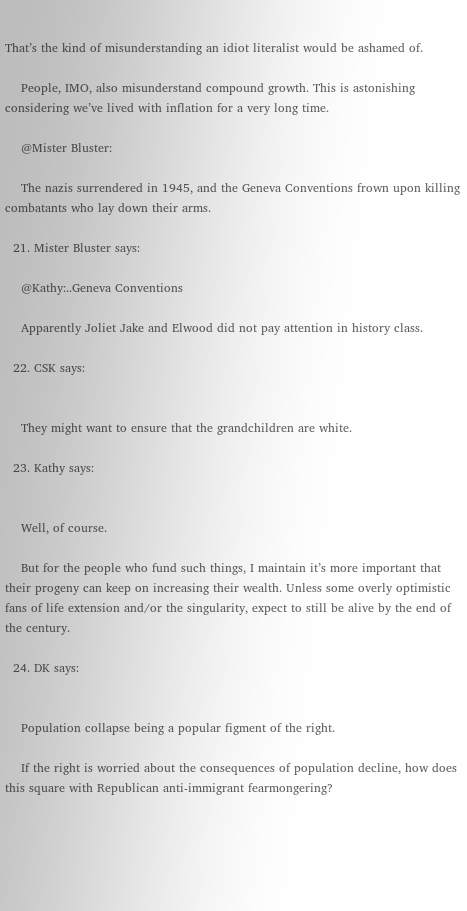That’s the kind of misunderstanding an idiot literalist would be ashamed of.

    People, IMO, also misunderstand compound growth. This is astonishing considering we’ve lived with inflation for a very long time.

    @Mister Bluster:

    The nazis surrendered in 1945, and the Geneva Conventions frown upon killing combatants who lay down their arms.

  21. Mister Bluster says:

    @Kathy:..Geneva Conventions

    Apparently Joliet Jake and Elwood did not pay attention in history class.

  22. CSK says:


    They might want to ensure that the grandchildren are white.

  23. Kathy says:


    Well, of course.

    But for the people who fund such things, I maintain it’s more important that their progeny can keep on increasing their wealth. Unless some overly optimistic fans of life extension and/or the singularity, expect to still be alive by the end of the century.

  24. DK says:


    Population collapse being a popular figment of the right.

    If the right is worried about the consequences of population decline, how does this square with Republican anti-immigrant fearmongering?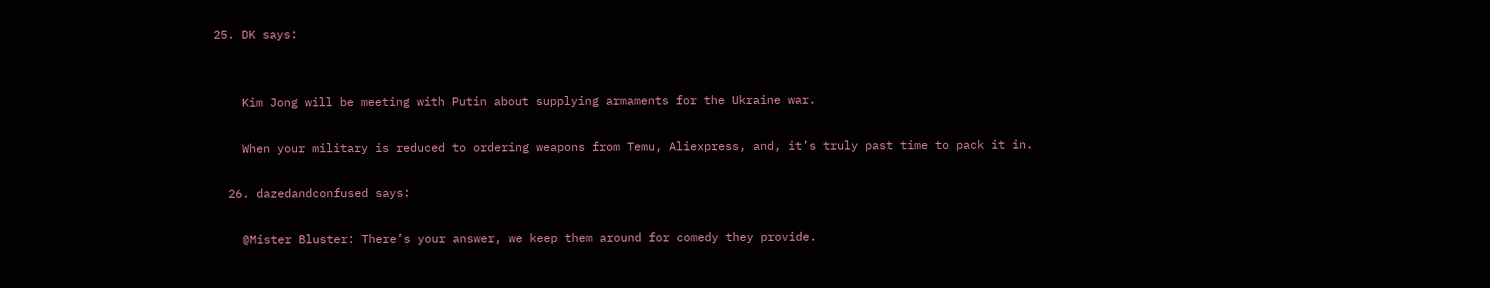25. DK says:


    Kim Jong will be meeting with Putin about supplying armaments for the Ukraine war.

    When your military is reduced to ordering weapons from Temu, Aliexpress, and, it’s truly past time to pack it in.

  26. dazedandconfused says:

    @Mister Bluster: There’s your answer, we keep them around for comedy they provide.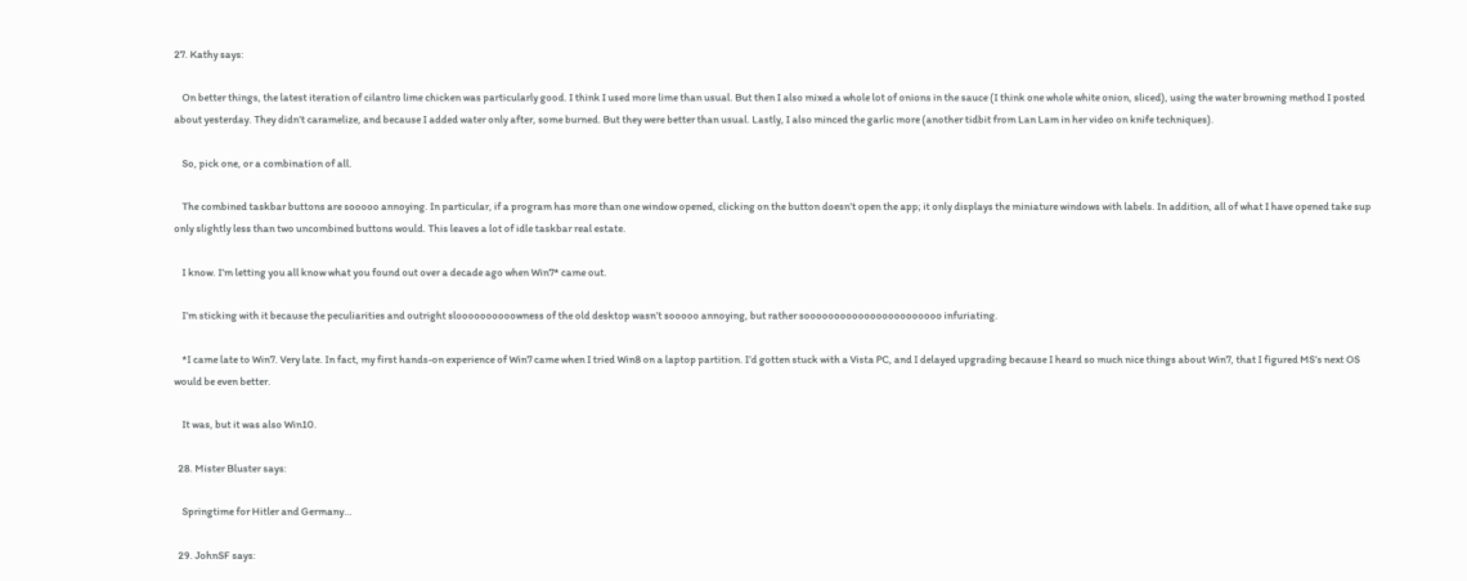27. Kathy says:

    On better things, the latest iteration of cilantro lime chicken was particularly good. I think I used more lime than usual. But then I also mixed a whole lot of onions in the sauce (I think one whole white onion, sliced), using the water browning method I posted about yesterday. They didn’t caramelize, and because I added water only after, some burned. But they were better than usual. Lastly, I also minced the garlic more (another tidbit from Lan Lam in her video on knife techniques).

    So, pick one, or a combination of all.

    The combined taskbar buttons are sooooo annoying. In particular, if a program has more than one window opened, clicking on the button doesn’t open the app; it only displays the miniature windows with labels. In addition, all of what I have opened take sup only slightly less than two uncombined buttons would. This leaves a lot of idle taskbar real estate.

    I know. I’m letting you all know what you found out over a decade ago when Win7* came out.

    I’m sticking with it because the peculiarities and outright sloooooooooowness of the old desktop wasn’t sooooo annoying, but rather sooooooooooooooooooooooo infuriating.

    *I came late to Win7. Very late. In fact, my first hands-on experience of Win7 came when I tried Win8 on a laptop partition. I’d gotten stuck with a Vista PC, and I delayed upgrading because I heard so much nice things about Win7, that I figured MS’s next OS would be even better.

    It was, but it was also Win10.

  28. Mister Bluster says:

    Springtime for Hitler and Germany…

  29. JohnSF says: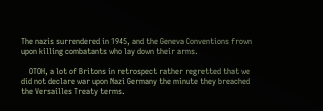The nazis surrendered in 1945, and the Geneva Conventions frown upon killing combatants who lay down their arms.

    OTOH, a lot of Britons in retrospect rather regretted that we did not declare war upon Nazi Germany the minute they breached the Versailles Treaty terms.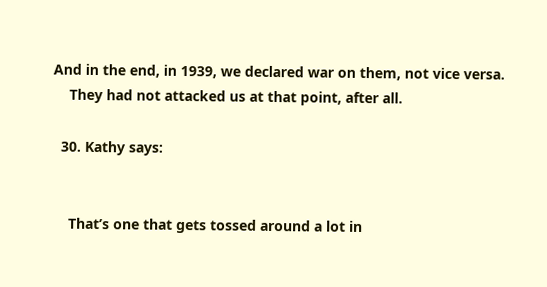And in the end, in 1939, we declared war on them, not vice versa.
    They had not attacked us at that point, after all.

  30. Kathy says:


    That’s one that gets tossed around a lot in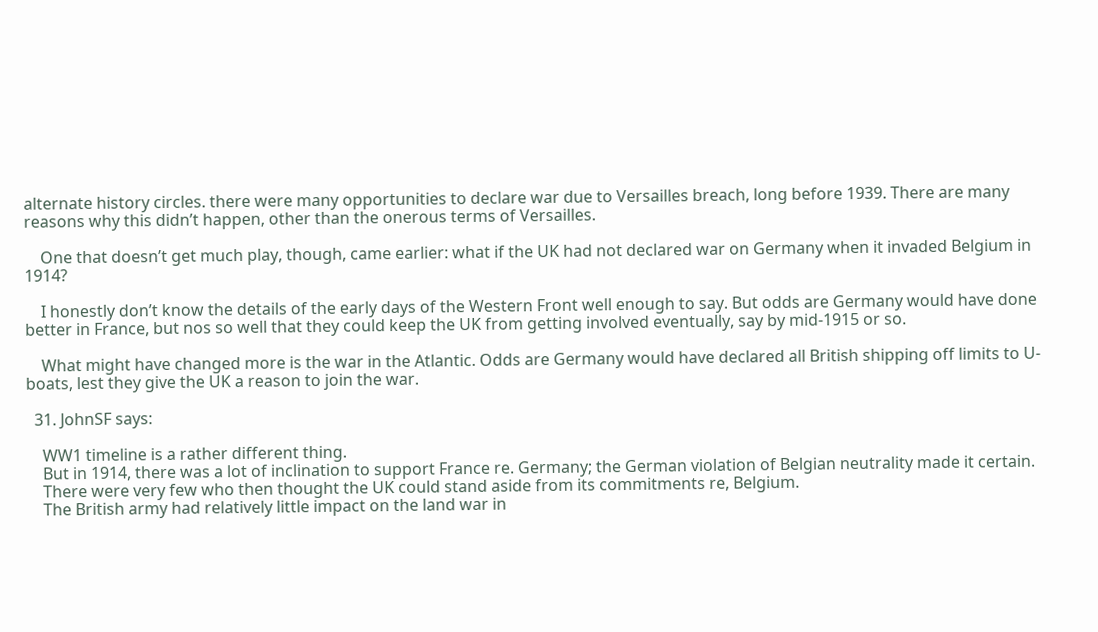alternate history circles. there were many opportunities to declare war due to Versailles breach, long before 1939. There are many reasons why this didn’t happen, other than the onerous terms of Versailles.

    One that doesn’t get much play, though, came earlier: what if the UK had not declared war on Germany when it invaded Belgium in 1914?

    I honestly don’t know the details of the early days of the Western Front well enough to say. But odds are Germany would have done better in France, but nos so well that they could keep the UK from getting involved eventually, say by mid-1915 or so.

    What might have changed more is the war in the Atlantic. Odds are Germany would have declared all British shipping off limits to U-boats, lest they give the UK a reason to join the war.

  31. JohnSF says:

    WW1 timeline is a rather different thing.
    But in 1914, there was a lot of inclination to support France re. Germany; the German violation of Belgian neutrality made it certain.
    There were very few who then thought the UK could stand aside from its commitments re, Belgium.
    The British army had relatively little impact on the land war in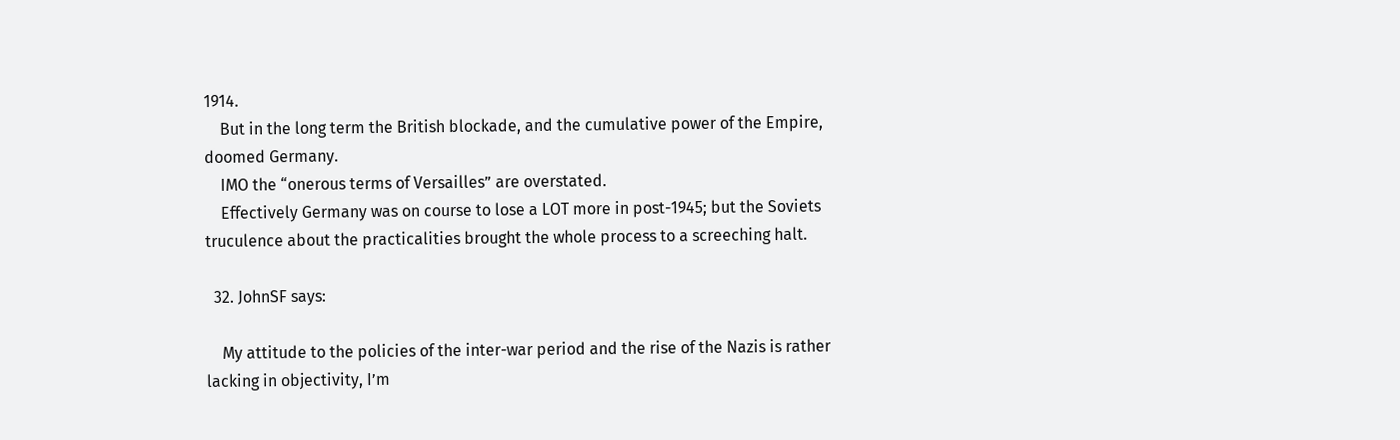1914.
    But in the long term the British blockade, and the cumulative power of the Empire, doomed Germany.
    IMO the “onerous terms of Versailles” are overstated.
    Effectively Germany was on course to lose a LOT more in post-1945; but the Soviets truculence about the practicalities brought the whole process to a screeching halt.

  32. JohnSF says:

    My attitude to the policies of the inter-war period and the rise of the Nazis is rather lacking in objectivity, I’m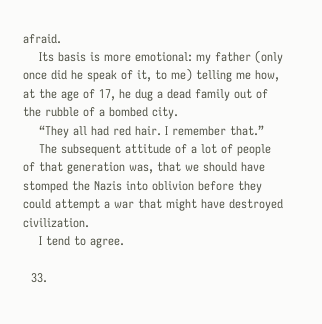afraid.
    Its basis is more emotional: my father (only once did he speak of it, to me) telling me how, at the age of 17, he dug a dead family out of the rubble of a bombed city.
    “They all had red hair. I remember that.”
    The subsequent attitude of a lot of people of that generation was, that we should have stomped the Nazis into oblivion before they could attempt a war that might have destroyed civilization.
    I tend to agree.

  33.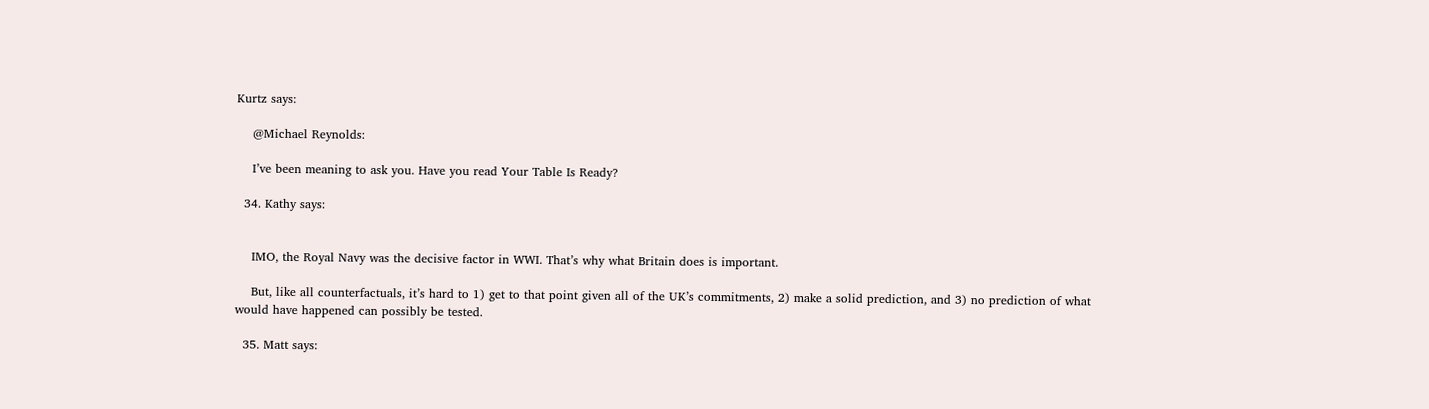Kurtz says:

    @Michael Reynolds:

    I’ve been meaning to ask you. Have you read Your Table Is Ready?

  34. Kathy says:


    IMO, the Royal Navy was the decisive factor in WWI. That’s why what Britain does is important.

    But, like all counterfactuals, it’s hard to 1) get to that point given all of the UK’s commitments, 2) make a solid prediction, and 3) no prediction of what would have happened can possibly be tested.

  35. Matt says: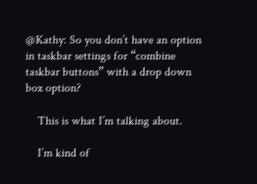@Kathy: So you don’t have an option in taskbar settings for “combine taskbar buttons” with a drop down box option?

    This is what I’m talking about.

    I’m kind of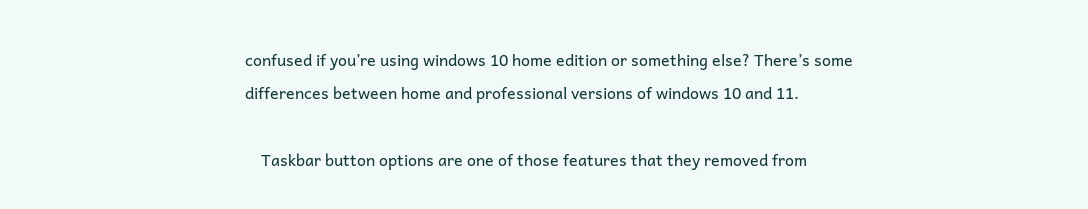confused if you’re using windows 10 home edition or something else? There’s some differences between home and professional versions of windows 10 and 11.

    Taskbar button options are one of those features that they removed from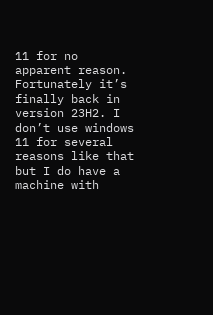11 for no apparent reason. Fortunately it’s finally back in version 23H2. I don’t use windows 11 for several reasons like that but I do have a machine with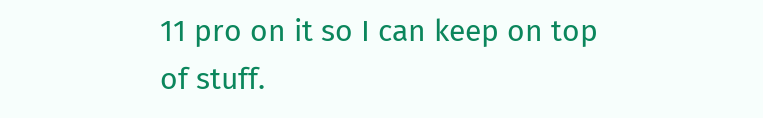11 pro on it so I can keep on top of stuff.